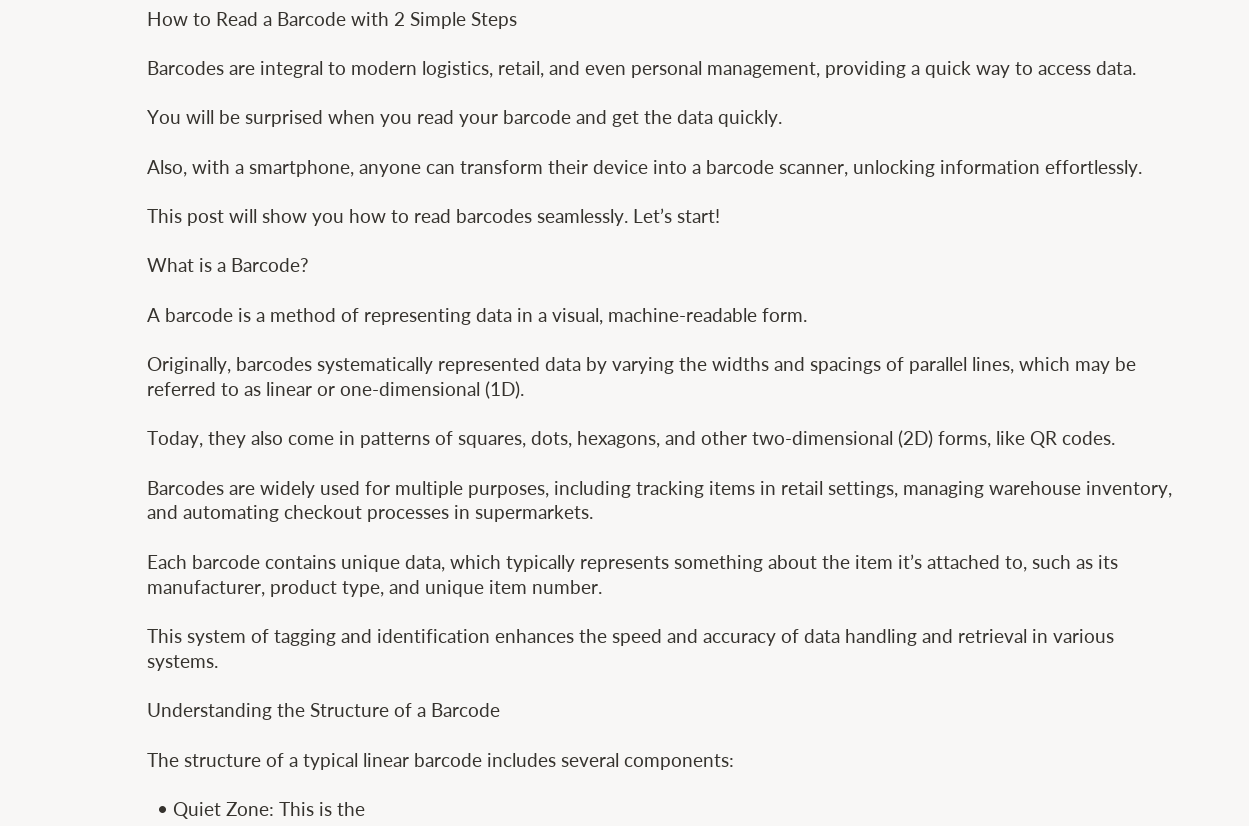How to Read a Barcode with 2 Simple Steps

Barcodes are integral to modern logistics, retail, and even personal management, providing a quick way to access data.

You will be surprised when you read your barcode and get the data quickly.

Also, with a smartphone, anyone can transform their device into a barcode scanner, unlocking information effortlessly.

This post will show you how to read barcodes seamlessly. Let’s start!

What is a Barcode?

A barcode is a method of representing data in a visual, machine-readable form.

Originally, barcodes systematically represented data by varying the widths and spacings of parallel lines, which may be referred to as linear or one-dimensional (1D).

Today, they also come in patterns of squares, dots, hexagons, and other two-dimensional (2D) forms, like QR codes.

Barcodes are widely used for multiple purposes, including tracking items in retail settings, managing warehouse inventory, and automating checkout processes in supermarkets.

Each barcode contains unique data, which typically represents something about the item it’s attached to, such as its manufacturer, product type, and unique item number.

This system of tagging and identification enhances the speed and accuracy of data handling and retrieval in various systems.

Understanding the Structure of a Barcode

The structure of a typical linear barcode includes several components:

  • Quiet Zone: This is the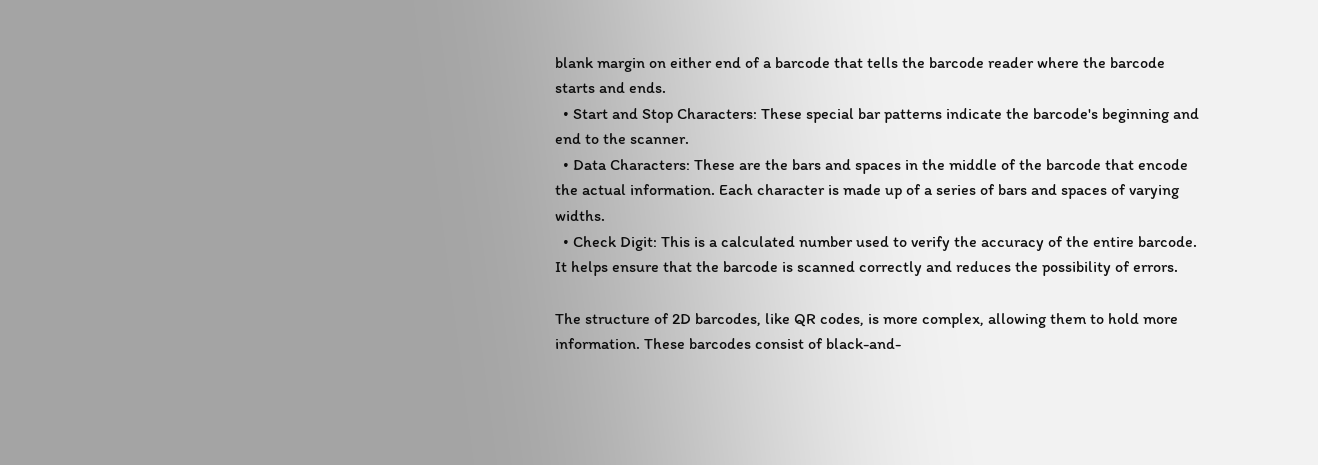blank margin on either end of a barcode that tells the barcode reader where the barcode starts and ends.
  • Start and Stop Characters: These special bar patterns indicate the barcode's beginning and end to the scanner.
  • Data Characters: These are the bars and spaces in the middle of the barcode that encode the actual information. Each character is made up of a series of bars and spaces of varying widths.
  • Check Digit: This is a calculated number used to verify the accuracy of the entire barcode. It helps ensure that the barcode is scanned correctly and reduces the possibility of errors.

The structure of 2D barcodes, like QR codes, is more complex, allowing them to hold more information. These barcodes consist of black-and-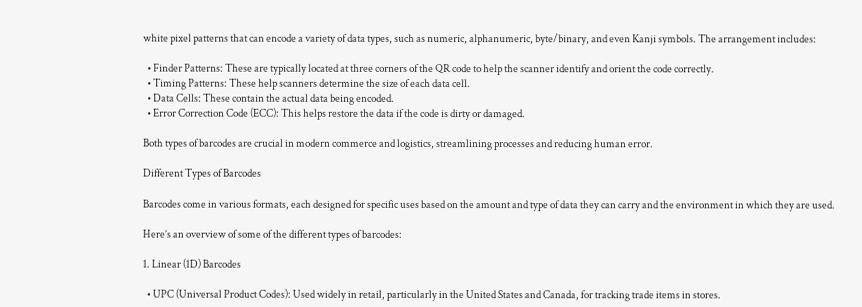white pixel patterns that can encode a variety of data types, such as numeric, alphanumeric, byte/binary, and even Kanji symbols. The arrangement includes:

  • Finder Patterns: These are typically located at three corners of the QR code to help the scanner identify and orient the code correctly.
  • Timing Patterns: These help scanners determine the size of each data cell.
  • Data Cells: These contain the actual data being encoded.
  • Error Correction Code (ECC): This helps restore the data if the code is dirty or damaged.

Both types of barcodes are crucial in modern commerce and logistics, streamlining processes and reducing human error.

Different Types of Barcodes

Barcodes come in various formats, each designed for specific uses based on the amount and type of data they can carry and the environment in which they are used.

Here’s an overview of some of the different types of barcodes:

1. Linear (1D) Barcodes

  • UPC (Universal Product Codes): Used widely in retail, particularly in the United States and Canada, for tracking trade items in stores.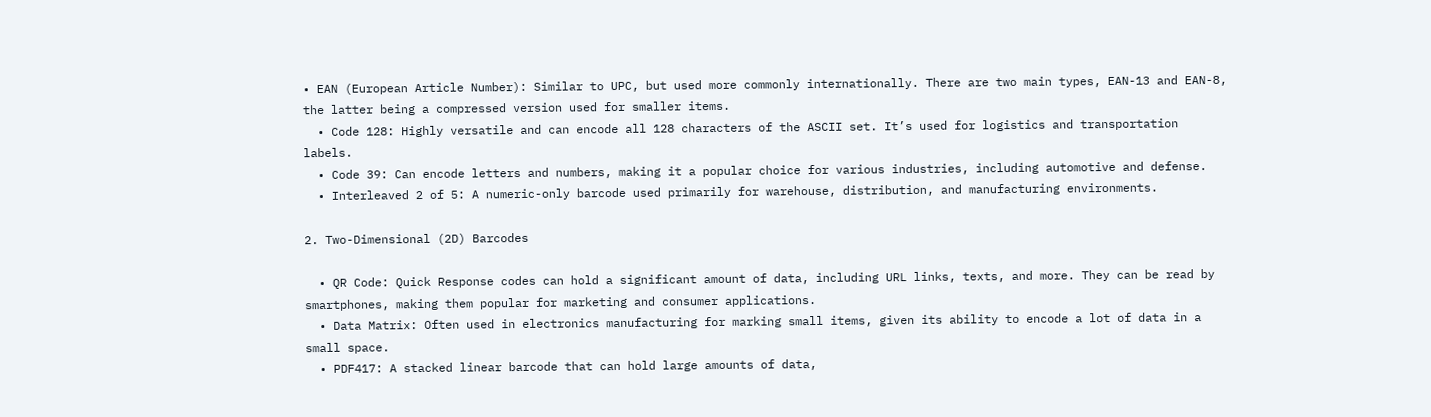• EAN (European Article Number): Similar to UPC, but used more commonly internationally. There are two main types, EAN-13 and EAN-8, the latter being a compressed version used for smaller items.
  • Code 128: Highly versatile and can encode all 128 characters of the ASCII set. It’s used for logistics and transportation labels.
  • Code 39: Can encode letters and numbers, making it a popular choice for various industries, including automotive and defense.
  • Interleaved 2 of 5: A numeric-only barcode used primarily for warehouse, distribution, and manufacturing environments.

2. Two-Dimensional (2D) Barcodes

  • QR Code: Quick Response codes can hold a significant amount of data, including URL links, texts, and more. They can be read by smartphones, making them popular for marketing and consumer applications.
  • Data Matrix: Often used in electronics manufacturing for marking small items, given its ability to encode a lot of data in a small space.
  • PDF417: A stacked linear barcode that can hold large amounts of data,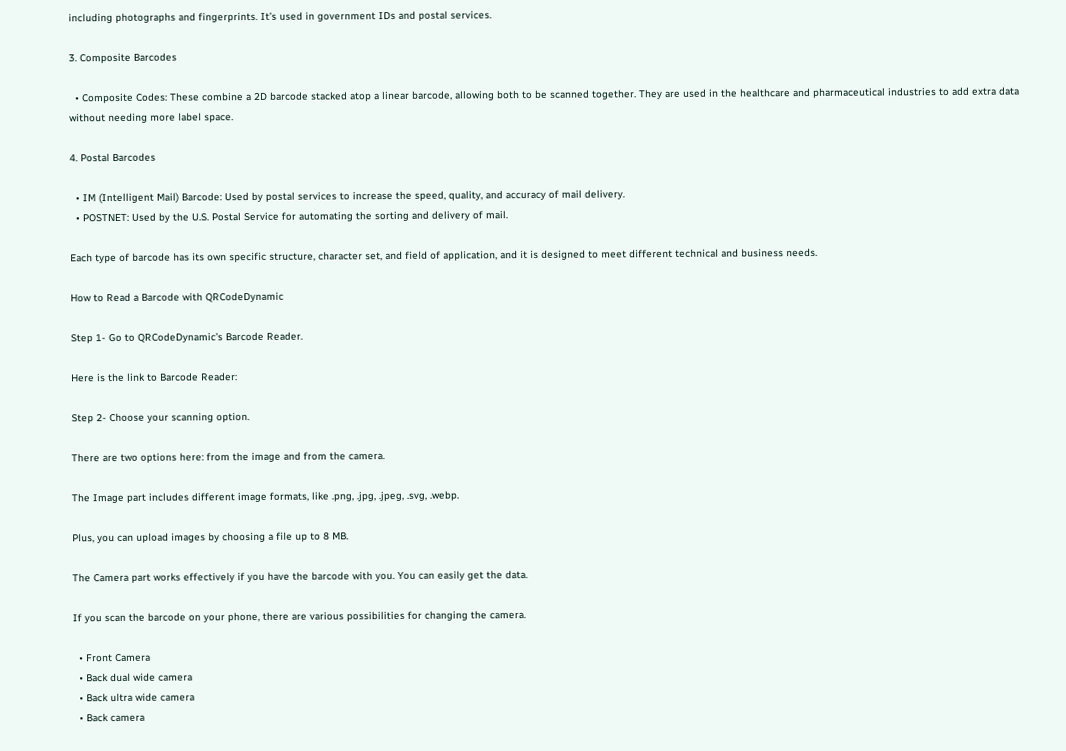including photographs and fingerprints. It’s used in government IDs and postal services.

3. Composite Barcodes

  • Composite Codes: These combine a 2D barcode stacked atop a linear barcode, allowing both to be scanned together. They are used in the healthcare and pharmaceutical industries to add extra data without needing more label space.

4. Postal Barcodes

  • IM (Intelligent Mail) Barcode: Used by postal services to increase the speed, quality, and accuracy of mail delivery.
  • POSTNET: Used by the U.S. Postal Service for automating the sorting and delivery of mail.

Each type of barcode has its own specific structure, character set, and field of application, and it is designed to meet different technical and business needs.

How to Read a Barcode with QRCodeDynamic

Step 1- Go to QRCodeDynamic’s Barcode Reader.

Here is the link to Barcode Reader:

Step 2- Choose your scanning option.

There are two options here: from the image and from the camera.

The Image part includes different image formats, like .png, .jpg, .jpeg, .svg, .webp.

Plus, you can upload images by choosing a file up to 8 MB.

The Camera part works effectively if you have the barcode with you. You can easily get the data.

If you scan the barcode on your phone, there are various possibilities for changing the camera.

  • Front Camera
  • Back dual wide camera
  • Back ultra wide camera
  • Back camera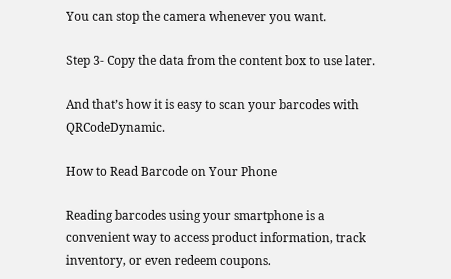You can stop the camera whenever you want.

Step 3- Copy the data from the content box to use later.

And that’s how it is easy to scan your barcodes with QRCodeDynamic.

How to Read Barcode on Your Phone

Reading barcodes using your smartphone is a convenient way to access product information, track inventory, or even redeem coupons.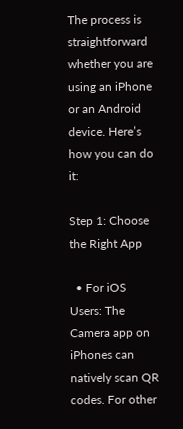The process is straightforward whether you are using an iPhone or an Android device. Here’s how you can do it:

Step 1: Choose the Right App

  • For iOS Users: The Camera app on iPhones can natively scan QR codes. For other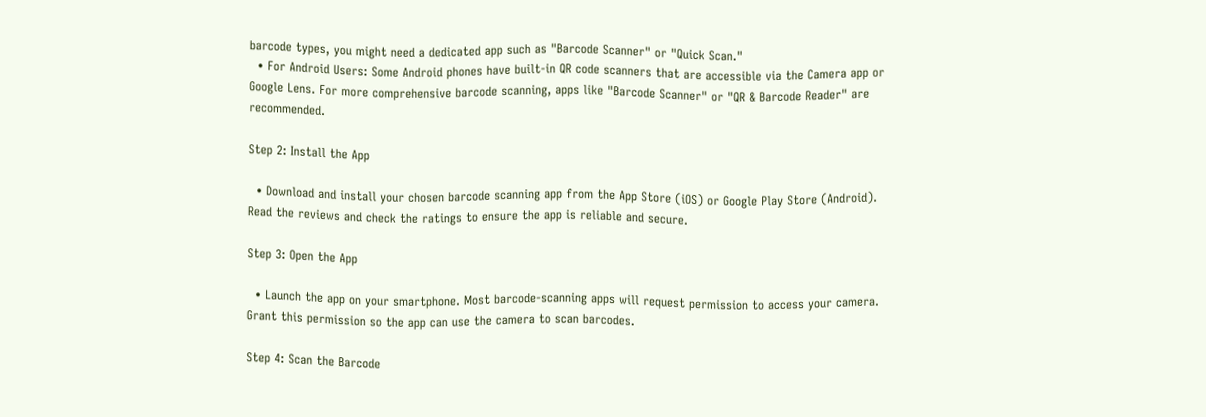barcode types, you might need a dedicated app such as "Barcode Scanner" or "Quick Scan."
  • For Android Users: Some Android phones have built-in QR code scanners that are accessible via the Camera app or Google Lens. For more comprehensive barcode scanning, apps like "Barcode Scanner" or "QR & Barcode Reader" are recommended.

Step 2: Install the App

  • Download and install your chosen barcode scanning app from the App Store (iOS) or Google Play Store (Android). Read the reviews and check the ratings to ensure the app is reliable and secure.

Step 3: Open the App

  • Launch the app on your smartphone. Most barcode-scanning apps will request permission to access your camera. Grant this permission so the app can use the camera to scan barcodes.

Step 4: Scan the Barcode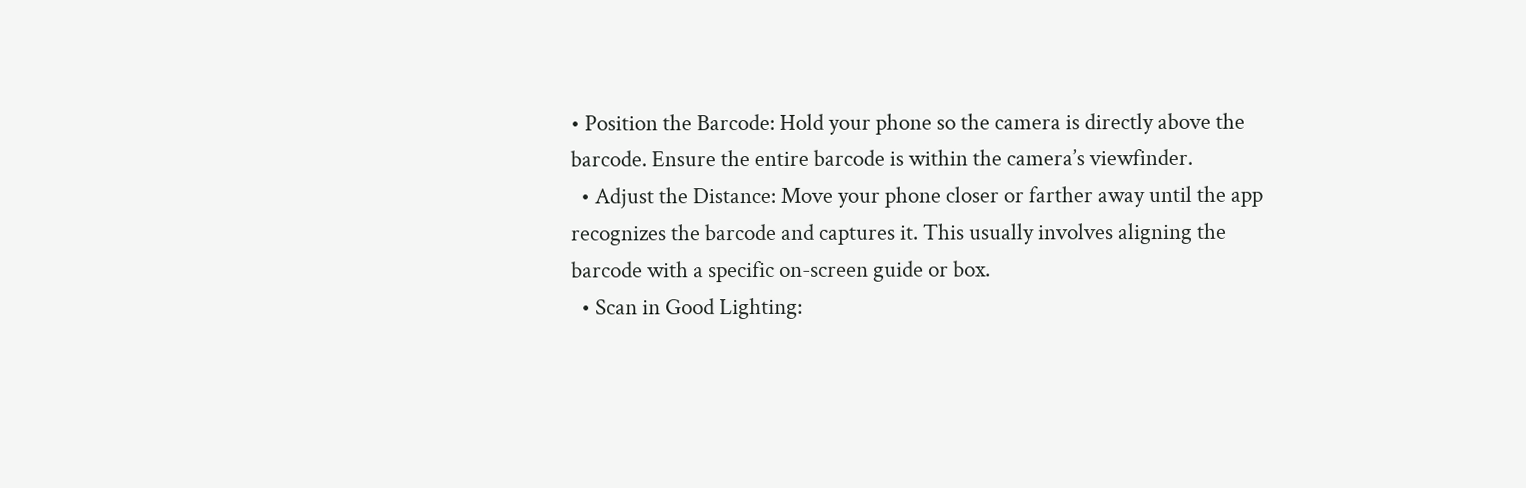• Position the Barcode: Hold your phone so the camera is directly above the barcode. Ensure the entire barcode is within the camera’s viewfinder.
  • Adjust the Distance: Move your phone closer or farther away until the app recognizes the barcode and captures it. This usually involves aligning the barcode with a specific on-screen guide or box.
  • Scan in Good Lighting: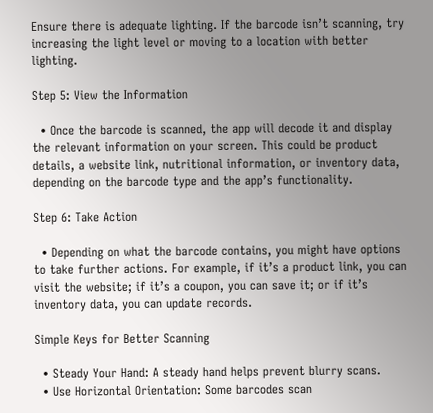Ensure there is adequate lighting. If the barcode isn’t scanning, try increasing the light level or moving to a location with better lighting.

Step 5: View the Information

  • Once the barcode is scanned, the app will decode it and display the relevant information on your screen. This could be product details, a website link, nutritional information, or inventory data, depending on the barcode type and the app’s functionality.

Step 6: Take Action

  • Depending on what the barcode contains, you might have options to take further actions. For example, if it’s a product link, you can visit the website; if it’s a coupon, you can save it; or if it’s inventory data, you can update records.

Simple Keys for Better Scanning

  • Steady Your Hand: A steady hand helps prevent blurry scans.
  • Use Horizontal Orientation: Some barcodes scan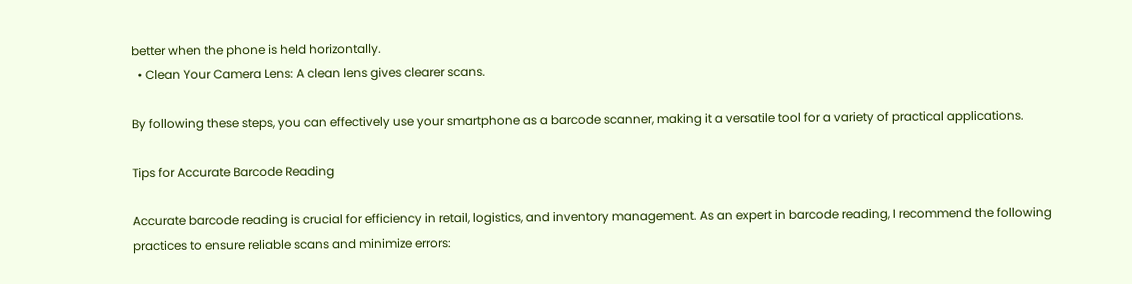better when the phone is held horizontally.
  • Clean Your Camera Lens: A clean lens gives clearer scans.

By following these steps, you can effectively use your smartphone as a barcode scanner, making it a versatile tool for a variety of practical applications.

Tips for Accurate Barcode Reading

Accurate barcode reading is crucial for efficiency in retail, logistics, and inventory management. As an expert in barcode reading, I recommend the following practices to ensure reliable scans and minimize errors: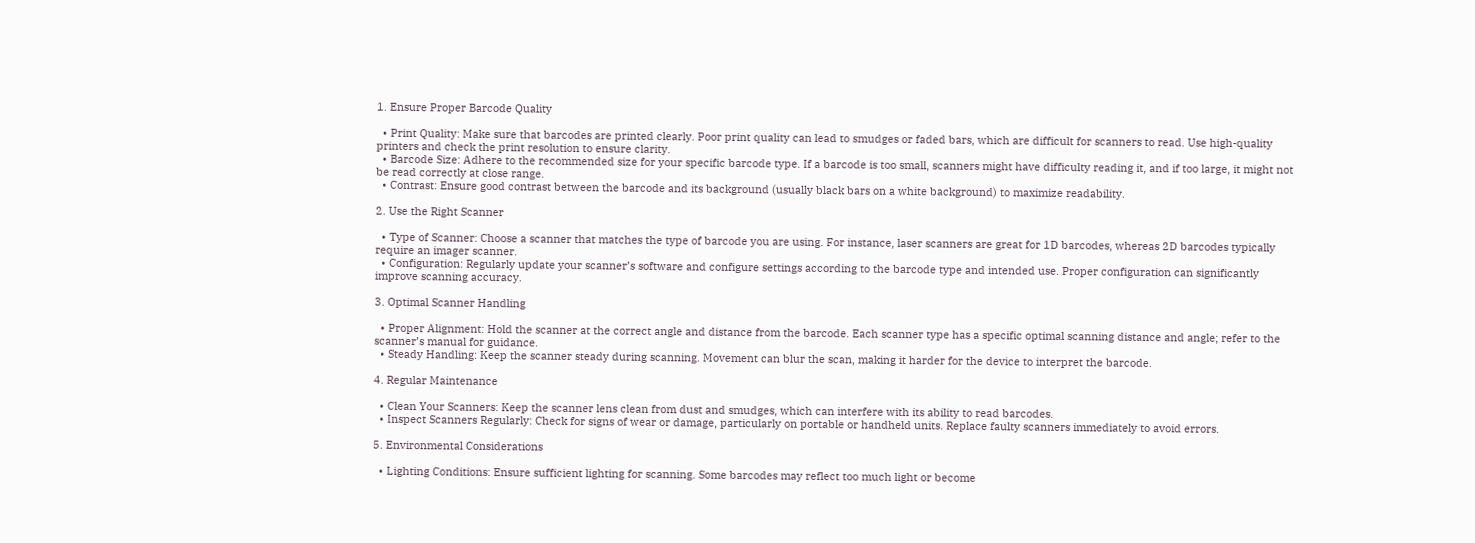1. Ensure Proper Barcode Quality

  • Print Quality: Make sure that barcodes are printed clearly. Poor print quality can lead to smudges or faded bars, which are difficult for scanners to read. Use high-quality printers and check the print resolution to ensure clarity.
  • Barcode Size: Adhere to the recommended size for your specific barcode type. If a barcode is too small, scanners might have difficulty reading it, and if too large, it might not be read correctly at close range.
  • Contrast: Ensure good contrast between the barcode and its background (usually black bars on a white background) to maximize readability.

2. Use the Right Scanner

  • Type of Scanner: Choose a scanner that matches the type of barcode you are using. For instance, laser scanners are great for 1D barcodes, whereas 2D barcodes typically require an imager scanner.
  • Configuration: Regularly update your scanner’s software and configure settings according to the barcode type and intended use. Proper configuration can significantly improve scanning accuracy.

3. Optimal Scanner Handling

  • Proper Alignment: Hold the scanner at the correct angle and distance from the barcode. Each scanner type has a specific optimal scanning distance and angle; refer to the scanner’s manual for guidance.
  • Steady Handling: Keep the scanner steady during scanning. Movement can blur the scan, making it harder for the device to interpret the barcode.

4. Regular Maintenance

  • Clean Your Scanners: Keep the scanner lens clean from dust and smudges, which can interfere with its ability to read barcodes.
  • Inspect Scanners Regularly: Check for signs of wear or damage, particularly on portable or handheld units. Replace faulty scanners immediately to avoid errors.

5. Environmental Considerations

  • Lighting Conditions: Ensure sufficient lighting for scanning. Some barcodes may reflect too much light or become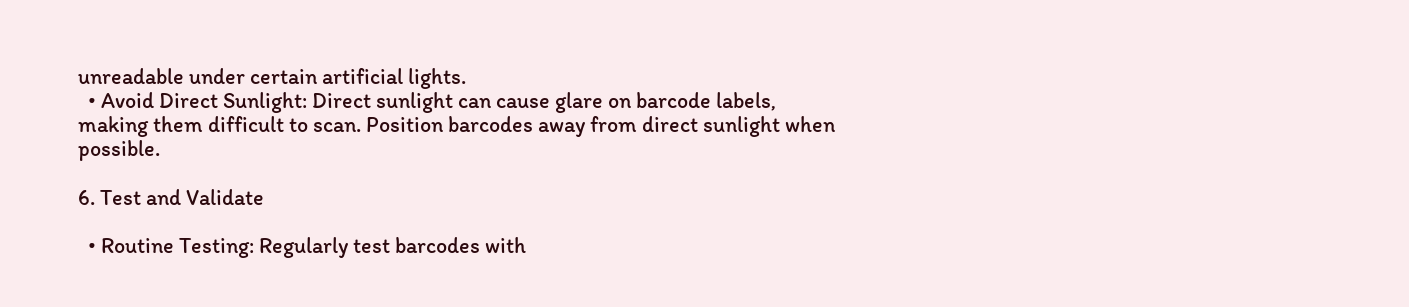unreadable under certain artificial lights.
  • Avoid Direct Sunlight: Direct sunlight can cause glare on barcode labels, making them difficult to scan. Position barcodes away from direct sunlight when possible.

6. Test and Validate

  • Routine Testing: Regularly test barcodes with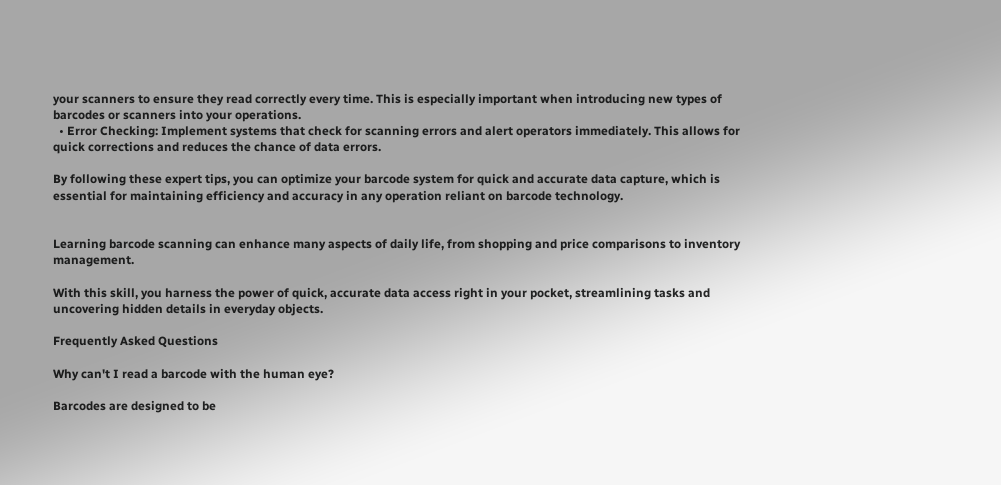your scanners to ensure they read correctly every time. This is especially important when introducing new types of barcodes or scanners into your operations.
  • Error Checking: Implement systems that check for scanning errors and alert operators immediately. This allows for quick corrections and reduces the chance of data errors.

By following these expert tips, you can optimize your barcode system for quick and accurate data capture, which is essential for maintaining efficiency and accuracy in any operation reliant on barcode technology.


Learning barcode scanning can enhance many aspects of daily life, from shopping and price comparisons to inventory management.

With this skill, you harness the power of quick, accurate data access right in your pocket, streamlining tasks and uncovering hidden details in everyday objects.

Frequently Asked Questions

Why can't I read a barcode with the human eye?

Barcodes are designed to be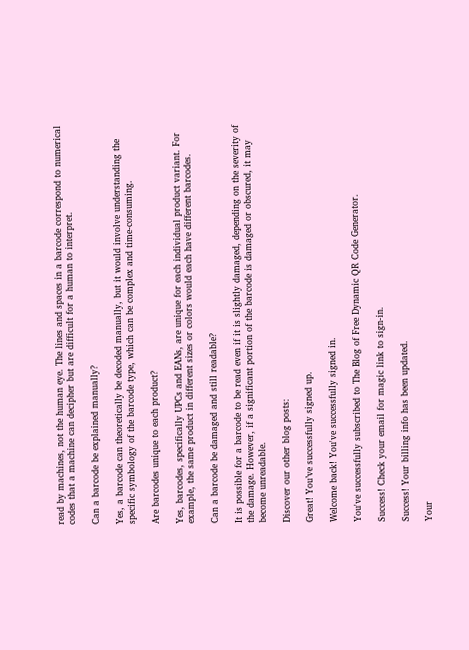read by machines, not the human eye. The lines and spaces in a barcode correspond to numerical codes that a machine can decipher but are difficult for a human to interpret.

Can a barcode be explained manually?

Yes, a barcode can theoretically be decoded manually, but it would involve understanding the specific symbology of the barcode type, which can be complex and time-consuming.

Are barcodes unique to each product?

Yes, barcodes, specifically UPCs and EANs, are unique for each individual product variant. For example, the same product in different sizes or colors would each have different barcodes.

Can a barcode be damaged and still readable?

It is possible for a barcode to be read even if it is slightly damaged, depending on the severity of the damage. However, if a significant portion of the barcode is damaged or obscured, it may become unreadable.

Discover our other blog posts:

Great! You’ve successfully signed up.

Welcome back! You've successfully signed in.

You've successfully subscribed to The Blog of Free Dynamic QR Code Generator.

Success! Check your email for magic link to sign-in.

Success! Your billing info has been updated.

Your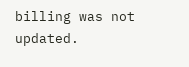billing was not updated.